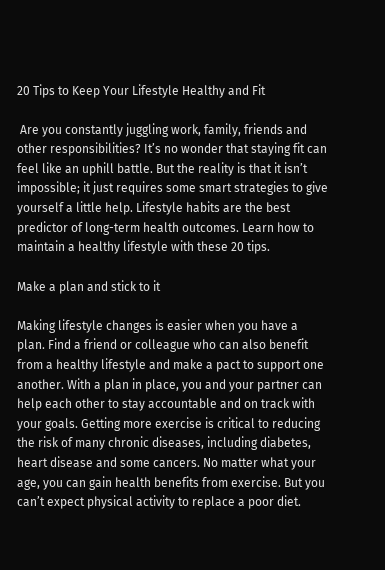20 Tips to Keep Your Lifestyle Healthy and Fit

 Are you constantly juggling work, family, friends and other responsibilities? It’s no wonder that staying fit can feel like an uphill battle. But the reality is that it isn’t impossible; it just requires some smart strategies to give yourself a little help. Lifestyle habits are the best predictor of long-term health outcomes. Learn how to maintain a healthy lifestyle with these 20 tips.

Make a plan and stick to it

Making lifestyle changes is easier when you have a plan. Find a friend or colleague who can also benefit from a healthy lifestyle and make a pact to support one another. With a plan in place, you and your partner can help each other to stay accountable and on track with your goals. Getting more exercise is critical to reducing the risk of many chronic diseases, including diabetes, heart disease and some cancers. No matter what your age, you can gain health benefits from exercise. But you can’t expect physical activity to replace a poor diet.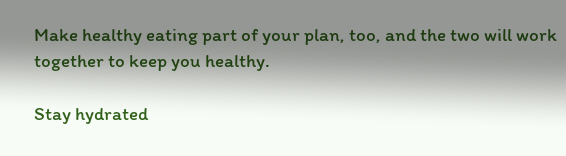Make healthy eating part of your plan, too, and the two will work together to keep you healthy.

Stay hydrated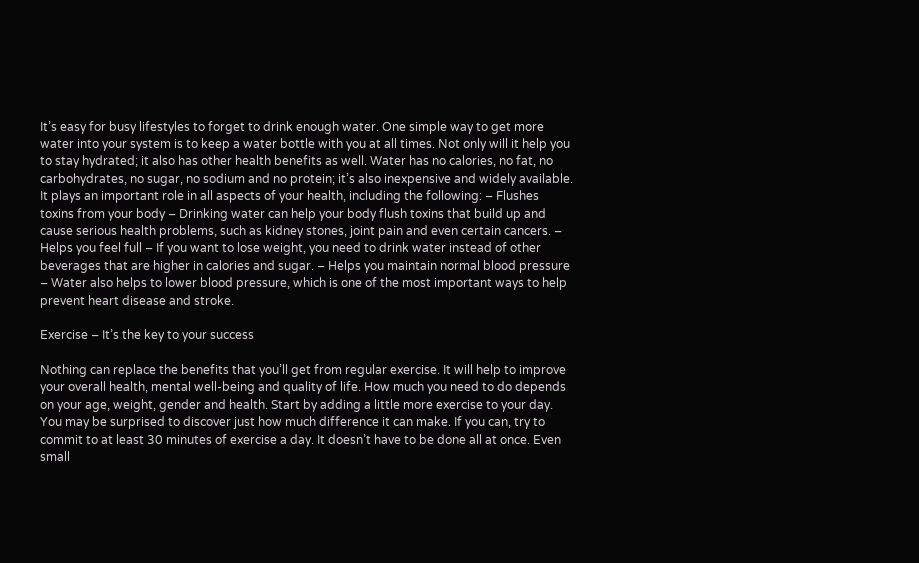It’s easy for busy lifestyles to forget to drink enough water. One simple way to get more water into your system is to keep a water bottle with you at all times. Not only will it help you to stay hydrated; it also has other health benefits as well. Water has no calories, no fat, no carbohydrates, no sugar, no sodium and no protein; it’s also inexpensive and widely available. It plays an important role in all aspects of your health, including the following: – Flushes toxins from your body – Drinking water can help your body flush toxins that build up and cause serious health problems, such as kidney stones, joint pain and even certain cancers. – Helps you feel full – If you want to lose weight, you need to drink water instead of other beverages that are higher in calories and sugar. – Helps you maintain normal blood pressure – Water also helps to lower blood pressure, which is one of the most important ways to help prevent heart disease and stroke.

Exercise – It’s the key to your success

Nothing can replace the benefits that you’ll get from regular exercise. It will help to improve your overall health, mental well-being and quality of life. How much you need to do depends on your age, weight, gender and health. Start by adding a little more exercise to your day. You may be surprised to discover just how much difference it can make. If you can, try to commit to at least 30 minutes of exercise a day. It doesn’t have to be done all at once. Even small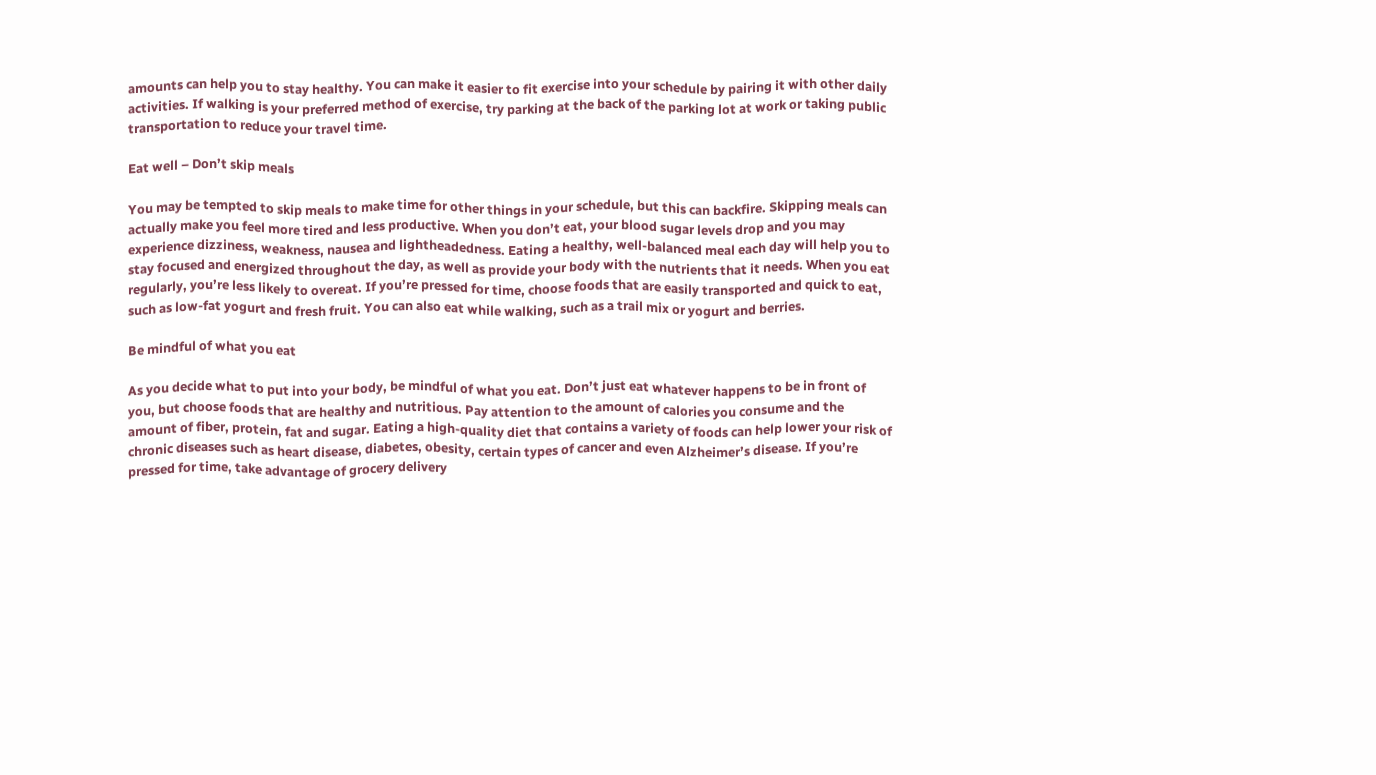amounts can help you to stay healthy. You can make it easier to fit exercise into your schedule by pairing it with other daily activities. If walking is your preferred method of exercise, try parking at the back of the parking lot at work or taking public transportation to reduce your travel time.

Eat well – Don’t skip meals

You may be tempted to skip meals to make time for other things in your schedule, but this can backfire. Skipping meals can actually make you feel more tired and less productive. When you don’t eat, your blood sugar levels drop and you may experience dizziness, weakness, nausea and lightheadedness. Eating a healthy, well-balanced meal each day will help you to stay focused and energized throughout the day, as well as provide your body with the nutrients that it needs. When you eat regularly, you’re less likely to overeat. If you’re pressed for time, choose foods that are easily transported and quick to eat, such as low-fat yogurt and fresh fruit. You can also eat while walking, such as a trail mix or yogurt and berries.

Be mindful of what you eat

As you decide what to put into your body, be mindful of what you eat. Don’t just eat whatever happens to be in front of you, but choose foods that are healthy and nutritious. Pay attention to the amount of calories you consume and the amount of fiber, protein, fat and sugar. Eating a high-quality diet that contains a variety of foods can help lower your risk of chronic diseases such as heart disease, diabetes, obesity, certain types of cancer and even Alzheimer’s disease. If you’re pressed for time, take advantage of grocery delivery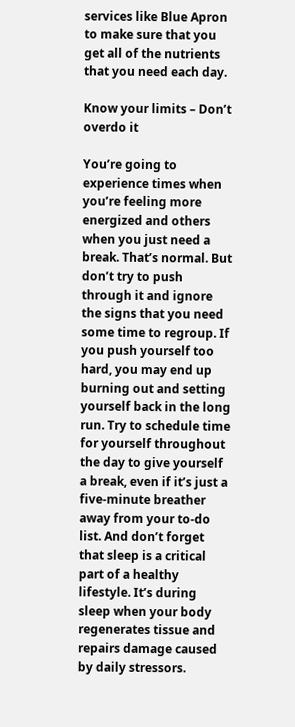services like Blue Apron to make sure that you get all of the nutrients that you need each day.

Know your limits – Don’t overdo it

You’re going to experience times when you’re feeling more energized and others when you just need a break. That’s normal. But don’t try to push through it and ignore the signs that you need some time to regroup. If you push yourself too hard, you may end up burning out and setting yourself back in the long run. Try to schedule time for yourself throughout the day to give yourself a break, even if it’s just a five-minute breather away from your to-do list. And don’t forget that sleep is a critical part of a healthy lifestyle. It’s during sleep when your body regenerates tissue and repairs damage caused by daily stressors.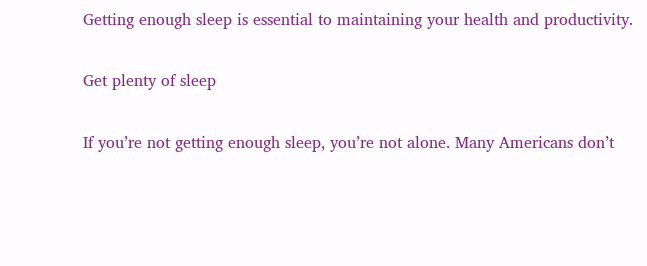Getting enough sleep is essential to maintaining your health and productivity.

Get plenty of sleep

If you’re not getting enough sleep, you’re not alone. Many Americans don’t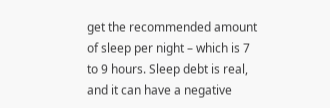get the recommended amount of sleep per night – which is 7 to 9 hours. Sleep debt is real, and it can have a negative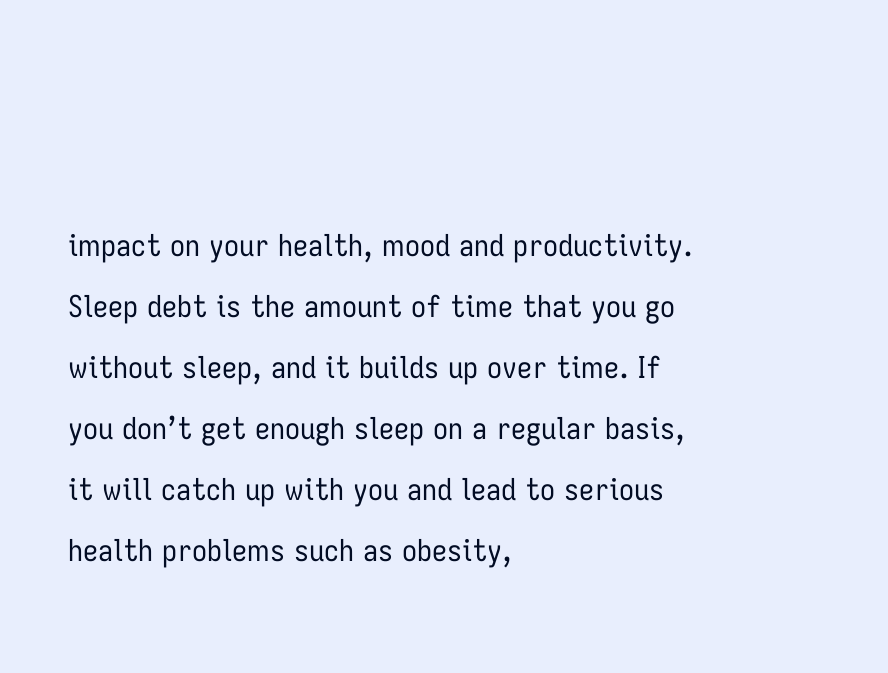impact on your health, mood and productivity. Sleep debt is the amount of time that you go without sleep, and it builds up over time. If you don’t get enough sleep on a regular basis, it will catch up with you and lead to serious health problems such as obesity,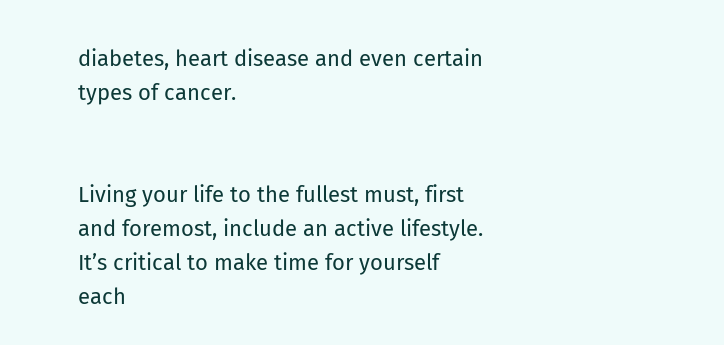diabetes, heart disease and even certain types of cancer.


Living your life to the fullest must, first and foremost, include an active lifestyle. It’s critical to make time for yourself each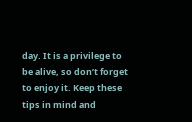day. It is a privilege to be alive, so don’t forget to enjoy it. Keep these tips in mind and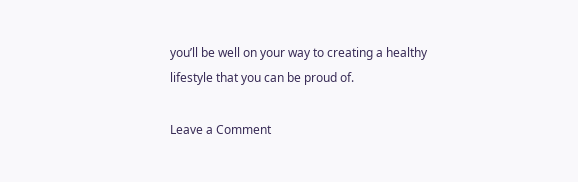you’ll be well on your way to creating a healthy lifestyle that you can be proud of.

Leave a Comment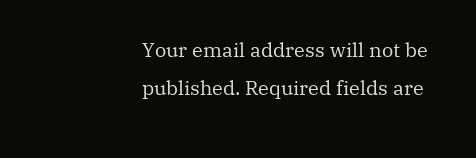Your email address will not be published. Required fields are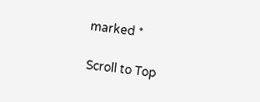marked *

Scroll to Top